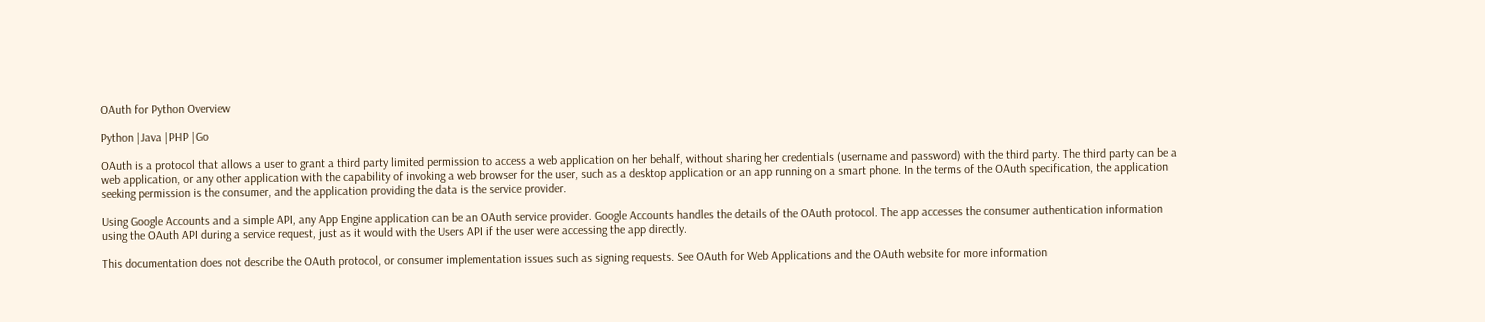OAuth for Python Overview

Python |Java |PHP |Go

OAuth is a protocol that allows a user to grant a third party limited permission to access a web application on her behalf, without sharing her credentials (username and password) with the third party. The third party can be a web application, or any other application with the capability of invoking a web browser for the user, such as a desktop application or an app running on a smart phone. In the terms of the OAuth specification, the application seeking permission is the consumer, and the application providing the data is the service provider.

Using Google Accounts and a simple API, any App Engine application can be an OAuth service provider. Google Accounts handles the details of the OAuth protocol. The app accesses the consumer authentication information using the OAuth API during a service request, just as it would with the Users API if the user were accessing the app directly.

This documentation does not describe the OAuth protocol, or consumer implementation issues such as signing requests. See OAuth for Web Applications and the OAuth website for more information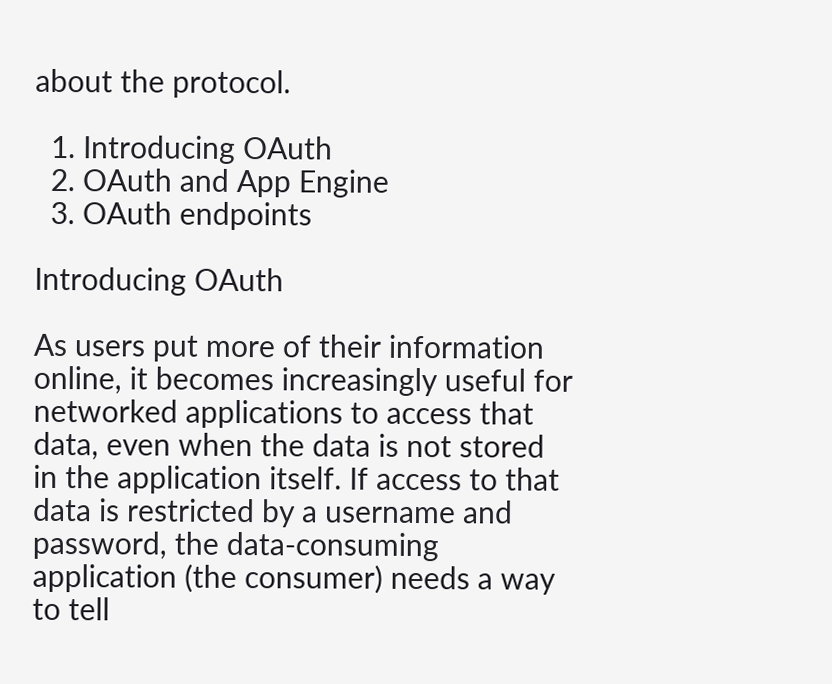about the protocol.

  1. Introducing OAuth
  2. OAuth and App Engine
  3. OAuth endpoints

Introducing OAuth

As users put more of their information online, it becomes increasingly useful for networked applications to access that data, even when the data is not stored in the application itself. If access to that data is restricted by a username and password, the data-consuming application (the consumer) needs a way to tell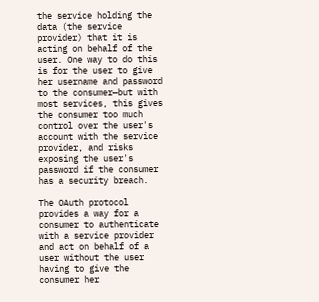the service holding the data (the service provider) that it is acting on behalf of the user. One way to do this is for the user to give her username and password to the consumer—but with most services, this gives the consumer too much control over the user's account with the service provider, and risks exposing the user's password if the consumer has a security breach.

The OAuth protocol provides a way for a consumer to authenticate with a service provider and act on behalf of a user without the user having to give the consumer her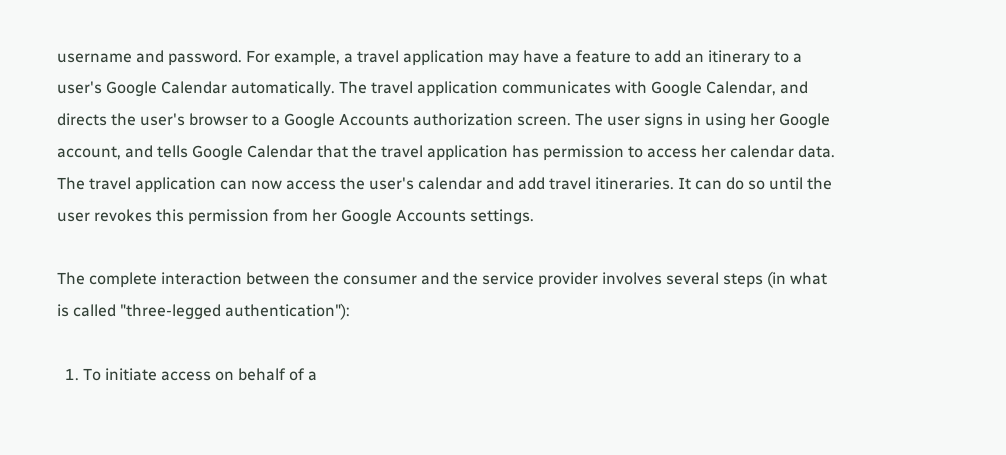username and password. For example, a travel application may have a feature to add an itinerary to a user's Google Calendar automatically. The travel application communicates with Google Calendar, and directs the user's browser to a Google Accounts authorization screen. The user signs in using her Google account, and tells Google Calendar that the travel application has permission to access her calendar data. The travel application can now access the user's calendar and add travel itineraries. It can do so until the user revokes this permission from her Google Accounts settings.

The complete interaction between the consumer and the service provider involves several steps (in what is called "three-legged authentication"):

  1. To initiate access on behalf of a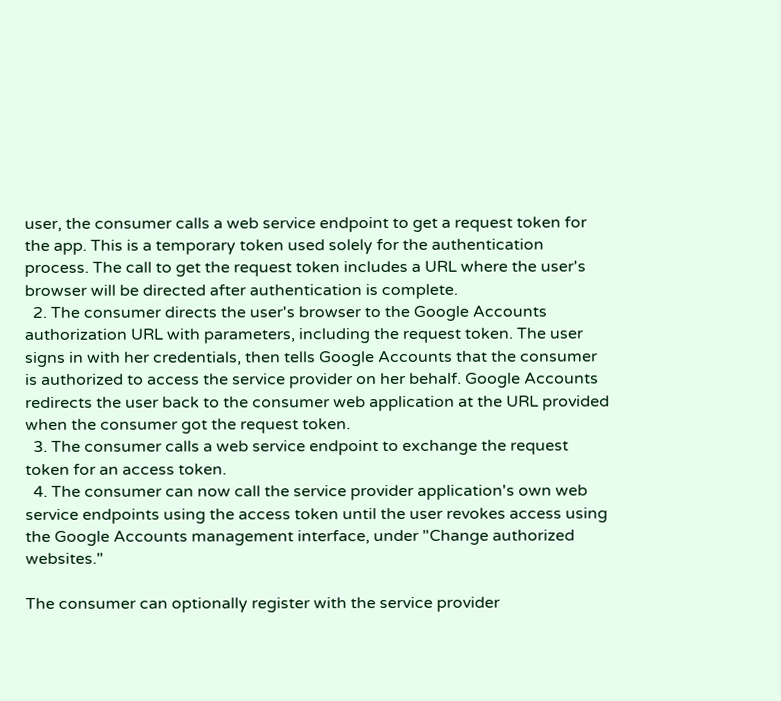user, the consumer calls a web service endpoint to get a request token for the app. This is a temporary token used solely for the authentication process. The call to get the request token includes a URL where the user's browser will be directed after authentication is complete.
  2. The consumer directs the user's browser to the Google Accounts authorization URL with parameters, including the request token. The user signs in with her credentials, then tells Google Accounts that the consumer is authorized to access the service provider on her behalf. Google Accounts redirects the user back to the consumer web application at the URL provided when the consumer got the request token.
  3. The consumer calls a web service endpoint to exchange the request token for an access token.
  4. The consumer can now call the service provider application's own web service endpoints using the access token until the user revokes access using the Google Accounts management interface, under "Change authorized websites."

The consumer can optionally register with the service provider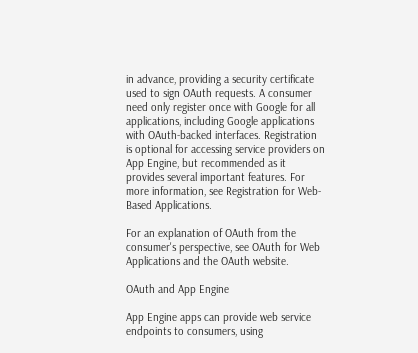in advance, providing a security certificate used to sign OAuth requests. A consumer need only register once with Google for all applications, including Google applications with OAuth-backed interfaces. Registration is optional for accessing service providers on App Engine, but recommended as it provides several important features. For more information, see Registration for Web-Based Applications.

For an explanation of OAuth from the consumer's perspective, see OAuth for Web Applications and the OAuth website.

OAuth and App Engine

App Engine apps can provide web service endpoints to consumers, using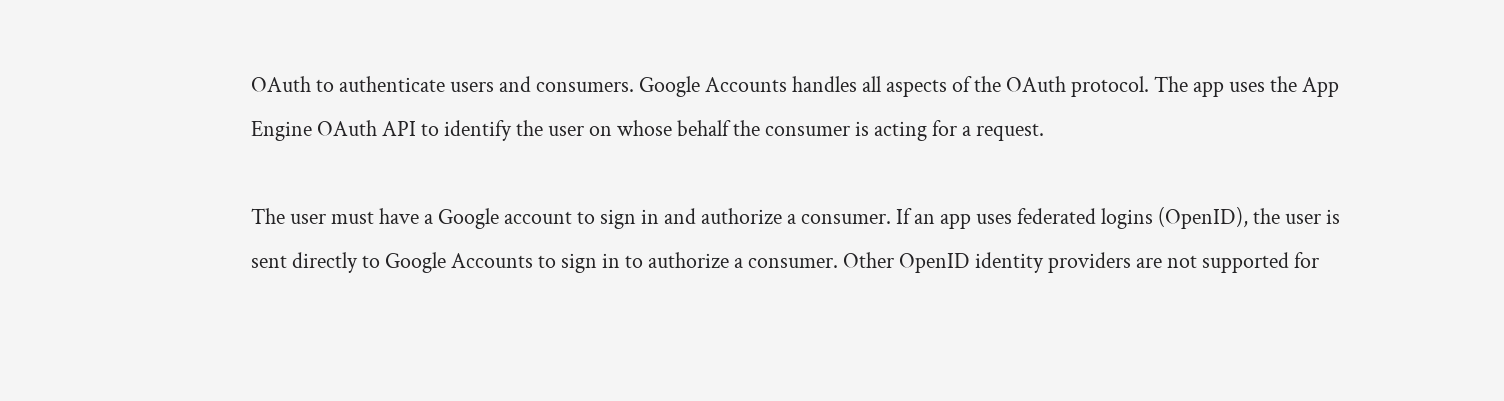OAuth to authenticate users and consumers. Google Accounts handles all aspects of the OAuth protocol. The app uses the App Engine OAuth API to identify the user on whose behalf the consumer is acting for a request.

The user must have a Google account to sign in and authorize a consumer. If an app uses federated logins (OpenID), the user is sent directly to Google Accounts to sign in to authorize a consumer. Other OpenID identity providers are not supported for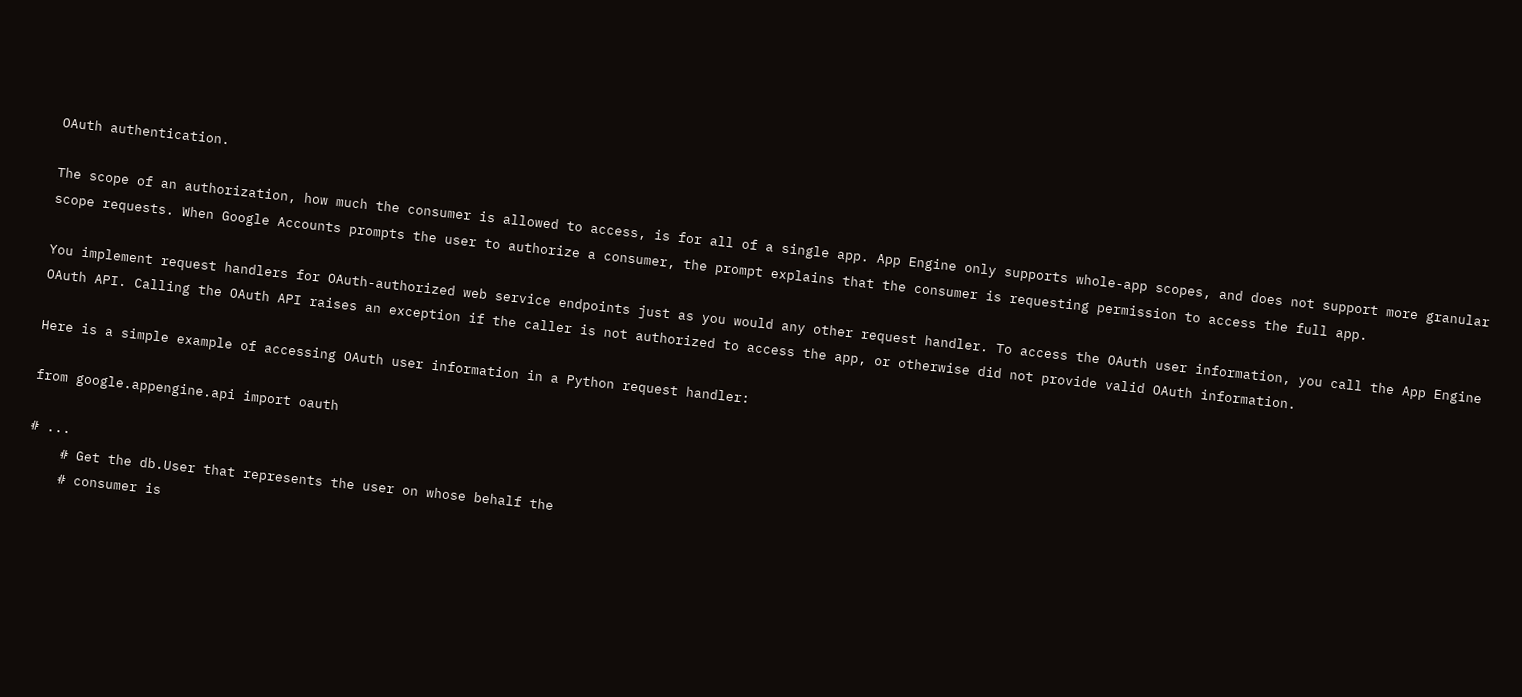OAuth authentication.

The scope of an authorization, how much the consumer is allowed to access, is for all of a single app. App Engine only supports whole-app scopes, and does not support more granular scope requests. When Google Accounts prompts the user to authorize a consumer, the prompt explains that the consumer is requesting permission to access the full app.

You implement request handlers for OAuth-authorized web service endpoints just as you would any other request handler. To access the OAuth user information, you call the App Engine OAuth API. Calling the OAuth API raises an exception if the caller is not authorized to access the app, or otherwise did not provide valid OAuth information.

Here is a simple example of accessing OAuth user information in a Python request handler:

from google.appengine.api import oauth

# ...
    # Get the db.User that represents the user on whose behalf the
    # consumer is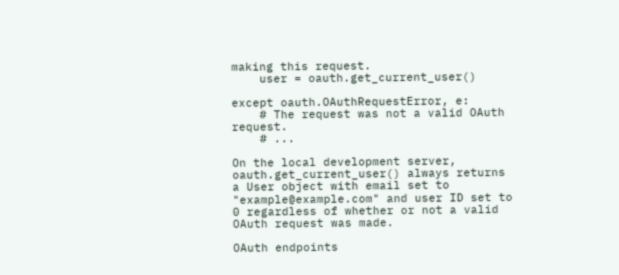making this request.
    user = oauth.get_current_user()

except oauth.OAuthRequestError, e:
    # The request was not a valid OAuth request.
    # ...

On the local development server, oauth.get_current_user() always returns a User object with email set to "example@example.com" and user ID set to 0 regardless of whether or not a valid OAuth request was made.

OAuth endpoints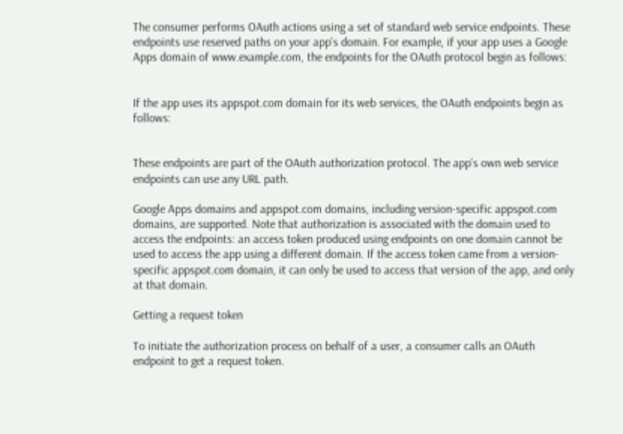The consumer performs OAuth actions using a set of standard web service endpoints. These endpoints use reserved paths on your app's domain. For example, if your app uses a Google Apps domain of www.example.com, the endpoints for the OAuth protocol begin as follows:


If the app uses its appspot.com domain for its web services, the OAuth endpoints begin as follows:


These endpoints are part of the OAuth authorization protocol. The app's own web service endpoints can use any URL path.

Google Apps domains and appspot.com domains, including version-specific appspot.com domains, are supported. Note that authorization is associated with the domain used to access the endpoints: an access token produced using endpoints on one domain cannot be used to access the app using a different domain. If the access token came from a version-specific appspot.com domain, it can only be used to access that version of the app, and only at that domain.

Getting a request token

To initiate the authorization process on behalf of a user, a consumer calls an OAuth endpoint to get a request token.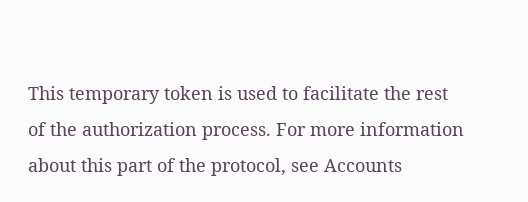This temporary token is used to facilitate the rest of the authorization process. For more information about this part of the protocol, see Accounts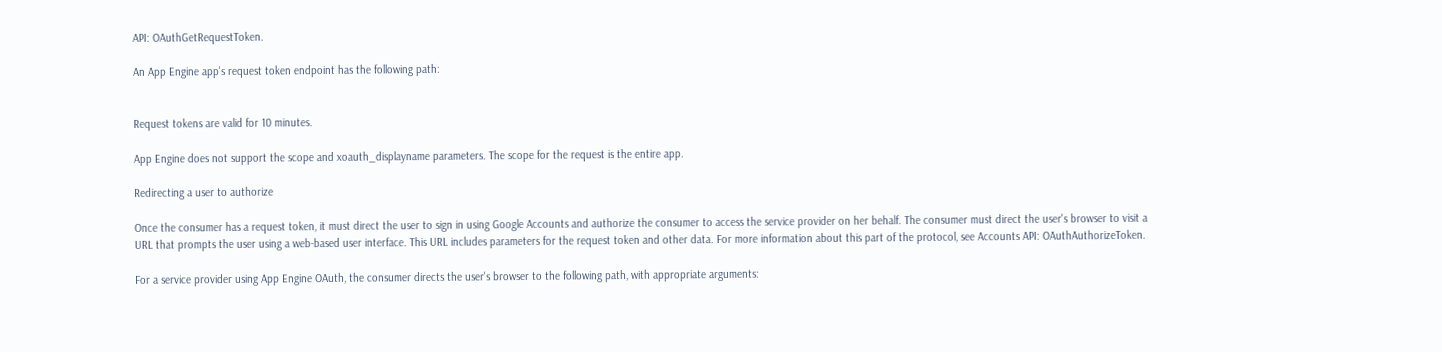API: OAuthGetRequestToken.

An App Engine app's request token endpoint has the following path:


Request tokens are valid for 10 minutes.

App Engine does not support the scope and xoauth_displayname parameters. The scope for the request is the entire app.

Redirecting a user to authorize

Once the consumer has a request token, it must direct the user to sign in using Google Accounts and authorize the consumer to access the service provider on her behalf. The consumer must direct the user's browser to visit a URL that prompts the user using a web-based user interface. This URL includes parameters for the request token and other data. For more information about this part of the protocol, see Accounts API: OAuthAuthorizeToken.

For a service provider using App Engine OAuth, the consumer directs the user's browser to the following path, with appropriate arguments: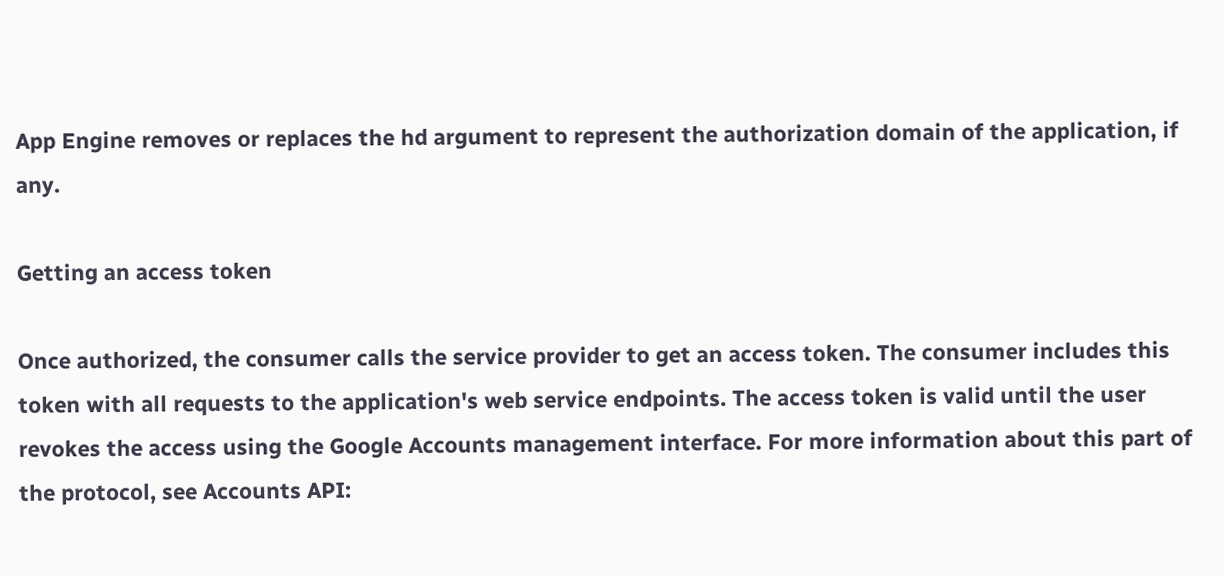App Engine removes or replaces the hd argument to represent the authorization domain of the application, if any.

Getting an access token

Once authorized, the consumer calls the service provider to get an access token. The consumer includes this token with all requests to the application's web service endpoints. The access token is valid until the user revokes the access using the Google Accounts management interface. For more information about this part of the protocol, see Accounts API: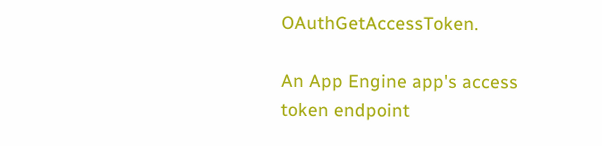OAuthGetAccessToken.

An App Engine app's access token endpoint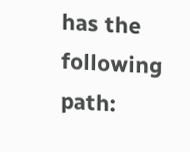has the following path: